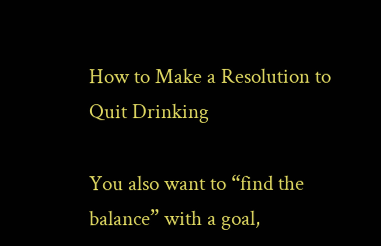How to Make a Resolution to Quit Drinking

You also want to “find the balance” with a goal,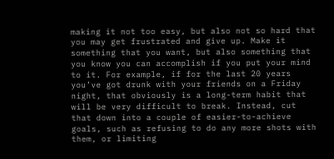making it not too easy, but also not so hard that you may get frustrated and give up. Make it something that you want, but also something that you know you can accomplish if you put your mind to it. For example, if for the last 20 years you’ve got drunk with your friends on a Friday night, that obviously is a long-term habit that will be very difficult to break. Instead, cut that down into a couple of easier-to-achieve goals, such as refusing to do any more shots with them, or limiting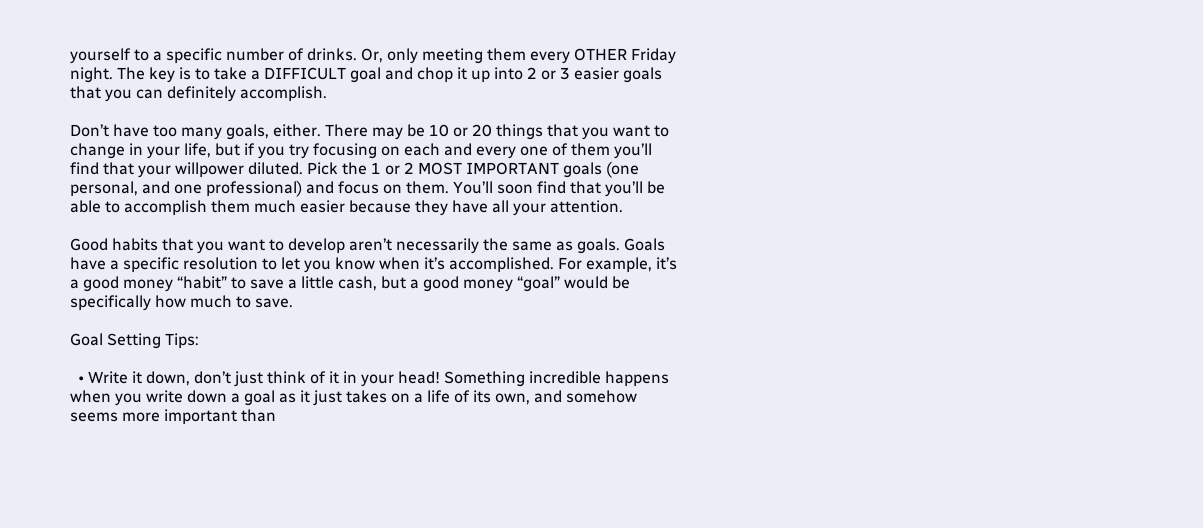yourself to a specific number of drinks. Or, only meeting them every OTHER Friday night. The key is to take a DIFFICULT goal and chop it up into 2 or 3 easier goals that you can definitely accomplish.

Don’t have too many goals, either. There may be 10 or 20 things that you want to change in your life, but if you try focusing on each and every one of them you’ll find that your willpower diluted. Pick the 1 or 2 MOST IMPORTANT goals (one personal, and one professional) and focus on them. You’ll soon find that you’ll be able to accomplish them much easier because they have all your attention.

Good habits that you want to develop aren’t necessarily the same as goals. Goals have a specific resolution to let you know when it’s accomplished. For example, it’s a good money “habit” to save a little cash, but a good money “goal” would be specifically how much to save.

Goal Setting Tips:

  • Write it down, don’t just think of it in your head! Something incredible happens when you write down a goal as it just takes on a life of its own, and somehow seems more important than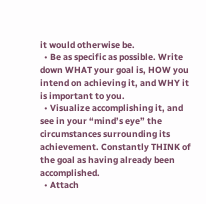it would otherwise be.
  • Be as specific as possible. Write down WHAT your goal is, HOW you intend on achieving it, and WHY it is important to you.
  • Visualize accomplishing it, and see in your “mind’s eye” the circumstances surrounding its achievement. Constantly THINK of the goal as having already been accomplished.
  • Attach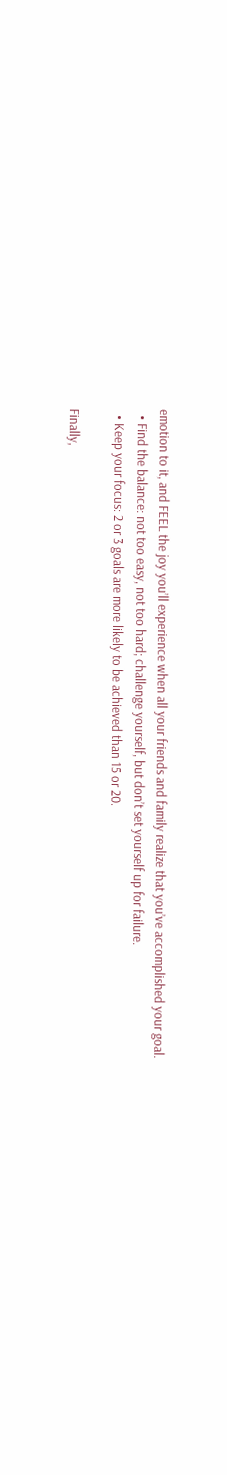emotion to it, and FEEL the joy you’ll experience when all your friends and family realize that you’ve accomplished your goal.
  • Find the balance: not too easy, not too hard; challenge yourself, but don’t set yourself up for failure.
  • Keep your focus: 2 or 3 goals are more likely to be achieved than 15 or 20.

Finally,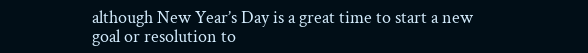although New Year’s Day is a great time to start a new goal or resolution to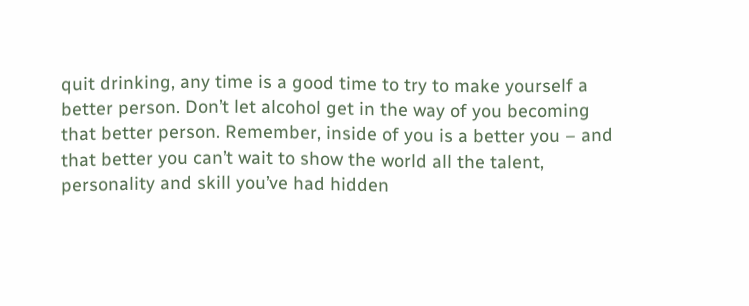quit drinking, any time is a good time to try to make yourself a better person. Don’t let alcohol get in the way of you becoming that better person. Remember, inside of you is a better you – and that better you can’t wait to show the world all the talent, personality and skill you’ve had hidden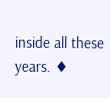inside all these years. ♦